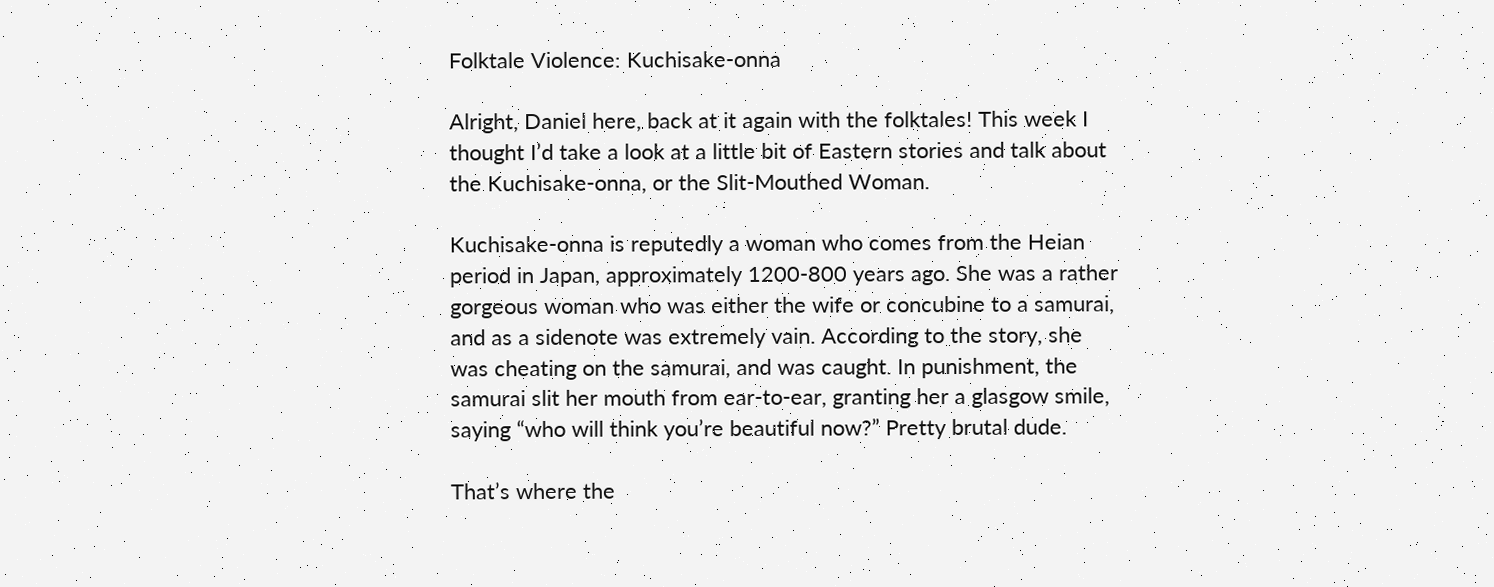Folktale Violence: Kuchisake-onna

Alright, Daniel here, back at it again with the folktales! This week I thought I’d take a look at a little bit of Eastern stories and talk about the Kuchisake-onna, or the Slit-Mouthed Woman.

Kuchisake-onna is reputedly a woman who comes from the Heian period in Japan, approximately 1200-800 years ago. She was a rather gorgeous woman who was either the wife or concubine to a samurai, and as a sidenote was extremely vain. According to the story, she was cheating on the samurai, and was caught. In punishment, the samurai slit her mouth from ear-to-ear, granting her a glasgow smile, saying “who will think you’re beautiful now?” Pretty brutal dude.

That’s where the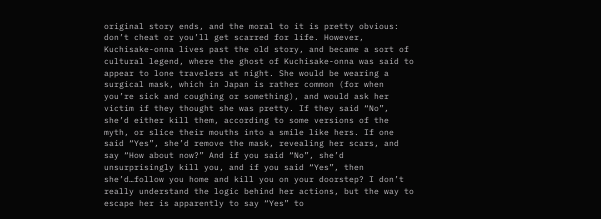original story ends, and the moral to it is pretty obvious: don’t cheat or you’ll get scarred for life. However, Kuchisake-onna lives past the old story, and became a sort of cultural legend, where the ghost of Kuchisake-onna was said to appear to lone travelers at night. She would be wearing a surgical mask, which in Japan is rather common (for when you’re sick and coughing or something), and would ask her victim if they thought she was pretty. If they said “No”, she’d either kill them, according to some versions of the myth, or slice their mouths into a smile like hers. If one said “Yes”, she’d remove the mask, revealing her scars, and say “How about now?” And if you said “No”, she’d unsurprisingly kill you, and if you said “Yes”, then she’d…follow you home and kill you on your doorstep? I don’t really understand the logic behind her actions, but the way to escape her is apparently to say “Yes” to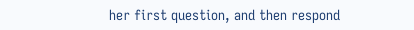her first question, and then respond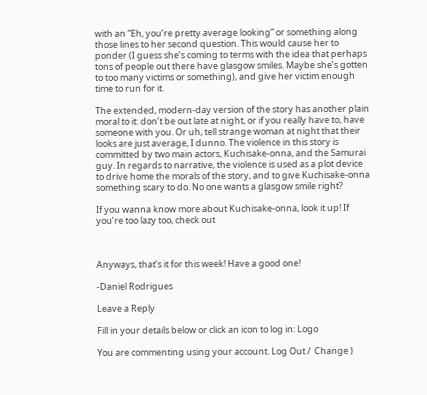with an “Eh, you’re pretty average looking” or something along those lines to her second question. This would cause her to ponder (I guess she’s coming to terms with the idea that perhaps tons of people out there have glasgow smiles. Maybe she’s gotten to too many victims or something), and give her victim enough time to run for it.

The extended, modern-day version of the story has another plain moral to it: don’t be out late at night, or if you really have to, have someone with you. Or uh, tell strange woman at night that their looks are just average, I dunno. The violence in this story is committed by two main actors, Kuchisake-onna, and the Samurai guy. In regards to narrative, the violence is used as a plot device to drive home the morals of the story, and to give Kuchisake-onna something scary to do. No one wants a glasgow smile right?

If you wanna know more about Kuchisake-onna, look it up! If you’re too lazy too, check out



Anyways, that’s it for this week! Have a good one!

-Daniel Rodrigues

Leave a Reply

Fill in your details below or click an icon to log in: Logo

You are commenting using your account. Log Out /  Change )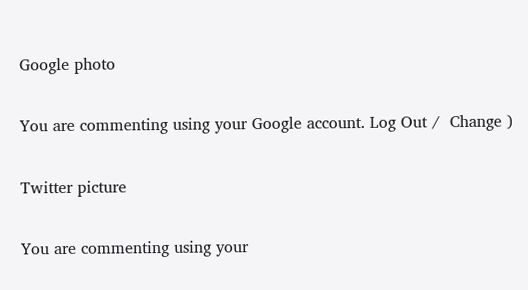Google photo

You are commenting using your Google account. Log Out /  Change )

Twitter picture

You are commenting using your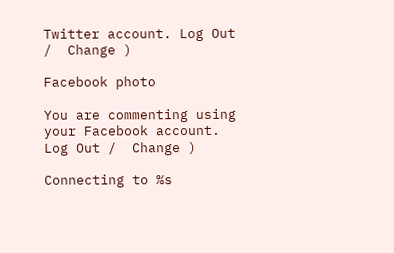Twitter account. Log Out /  Change )

Facebook photo

You are commenting using your Facebook account. Log Out /  Change )

Connecting to %s